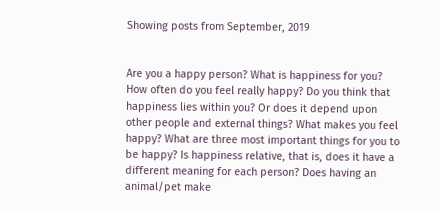Showing posts from September, 2019


Are you a happy person? What is happiness for you? How often do you feel really happy? Do you think that happiness lies within you? Or does it depend upon other people and external things? What makes you feel happy? What are three most important things for you to be happy? Is happiness relative, that is, does it have a different meaning for each person? Does having an animal/pet make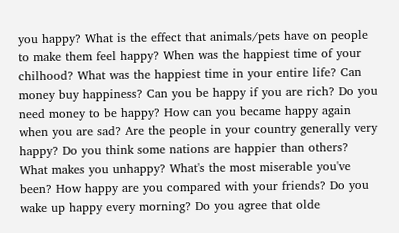you happy? What is the effect that animals/pets have on people to make them feel happy? When was the happiest time of your chilhood? What was the happiest time in your entire life? Can money buy happiness? Can you be happy if you are rich? Do you need money to be happy? How can you became happy again when you are sad? Are the people in your country generally very happy? Do you think some nations are happier than others? What makes you unhappy? What's the most miserable you've been? How happy are you compared with your friends? Do you wake up happy every morning? Do you agree that olde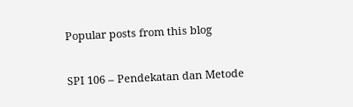Popular posts from this blog

SPI 106 – Pendekatan dan Metode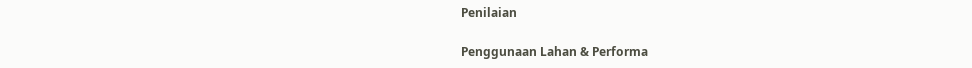Penilaian

Penggunaan Lahan & Performa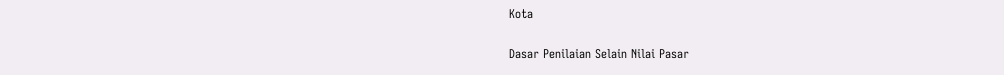Kota

Dasar Penilaian Selain Nilai Pasar